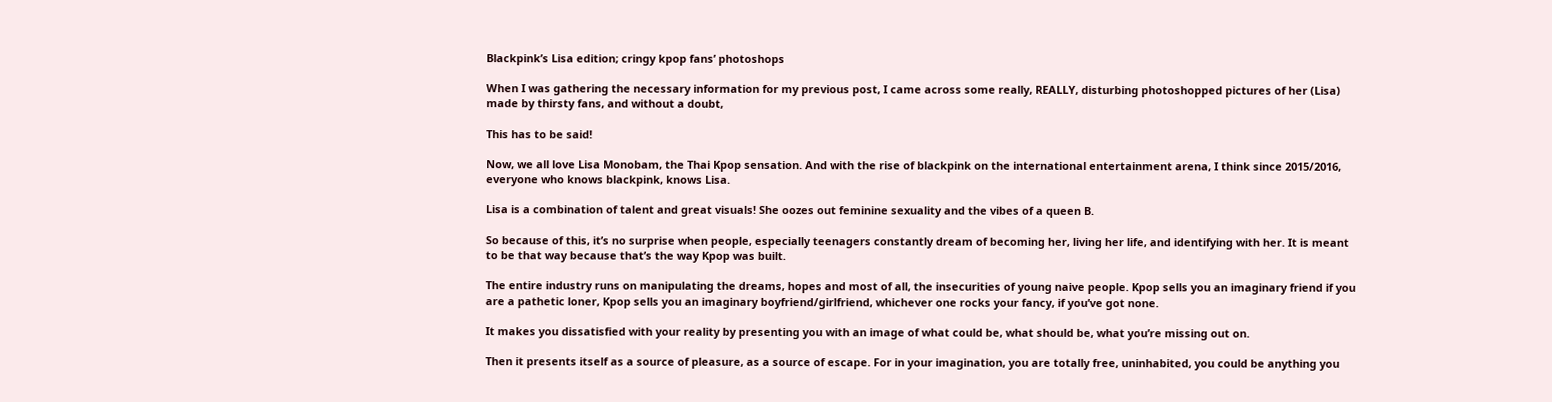Blackpink’s Lisa edition; cringy kpop fans’ photoshops

When I was gathering the necessary information for my previous post, I came across some really, REALLY, disturbing photoshopped pictures of her (Lisa) made by thirsty fans, and without a doubt,

This has to be said!

Now, we all love Lisa Monobam, the Thai Kpop sensation. And with the rise of blackpink on the international entertainment arena, I think since 2015/2016, everyone who knows blackpink, knows Lisa.

Lisa is a combination of talent and great visuals! She oozes out feminine sexuality and the vibes of a queen B.

So because of this, it’s no surprise when people, especially teenagers constantly dream of becoming her, living her life, and identifying with her. It is meant to be that way because that’s the way Kpop was built.

The entire industry runs on manipulating the dreams, hopes and most of all, the insecurities of young naive people. Kpop sells you an imaginary friend if you are a pathetic loner, Kpop sells you an imaginary boyfriend/girlfriend, whichever one rocks your fancy, if you’ve got none.

It makes you dissatisfied with your reality by presenting you with an image of what could be, what should be, what you’re missing out on.

Then it presents itself as a source of pleasure, as a source of escape. For in your imagination, you are totally free, uninhabited, you could be anything you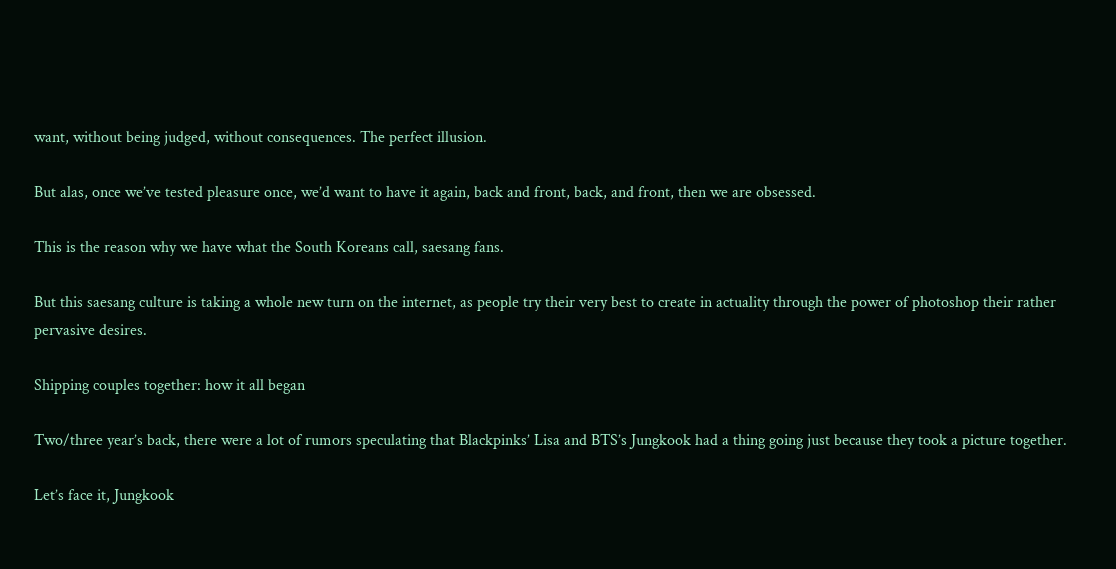want, without being judged, without consequences. The perfect illusion.

But alas, once we’ve tested pleasure once, we’d want to have it again, back and front, back, and front, then we are obsessed.

This is the reason why we have what the South Koreans call, saesang fans.

But this saesang culture is taking a whole new turn on the internet, as people try their very best to create in actuality through the power of photoshop their rather pervasive desires.

Shipping couples together: how it all began

Two/three year’s back, there were a lot of rumors speculating that Blackpinks’ Lisa and BTS’s Jungkook had a thing going just because they took a picture together.

Let’s face it, Jungkook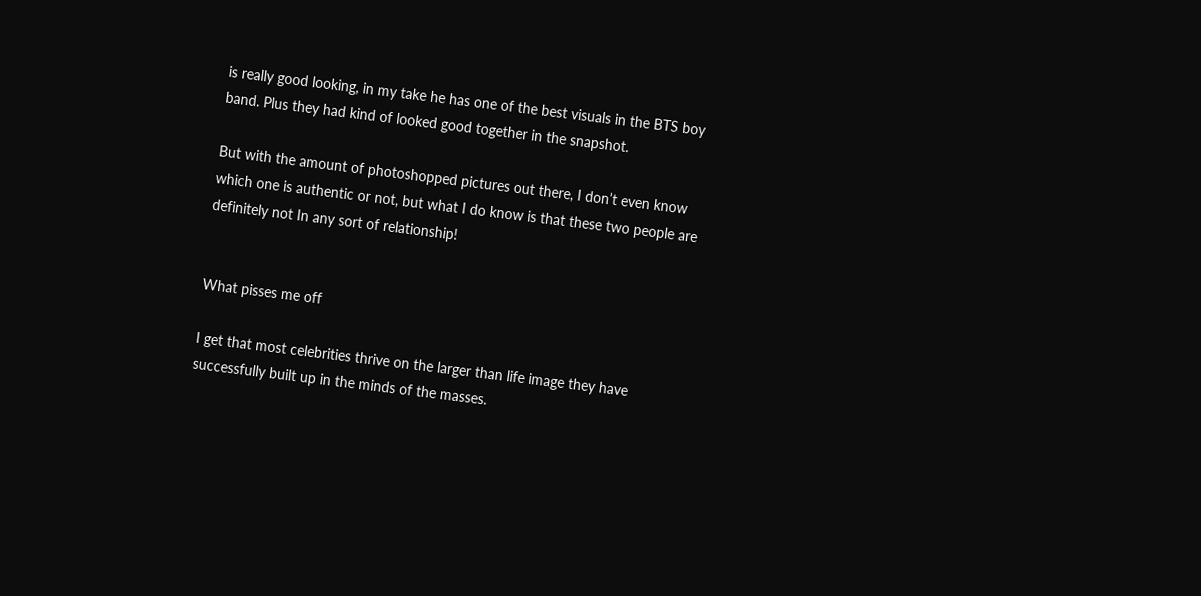is really good looking, in my take he has one of the best visuals in the BTS boy band. Plus they had kind of looked good together in the snapshot.

But with the amount of photoshopped pictures out there, I don’t even know which one is authentic or not, but what I do know is that these two people are definitely not In any sort of relationship!


What pisses me off

I get that most celebrities thrive on the larger than life image they have successfully built up in the minds of the masses.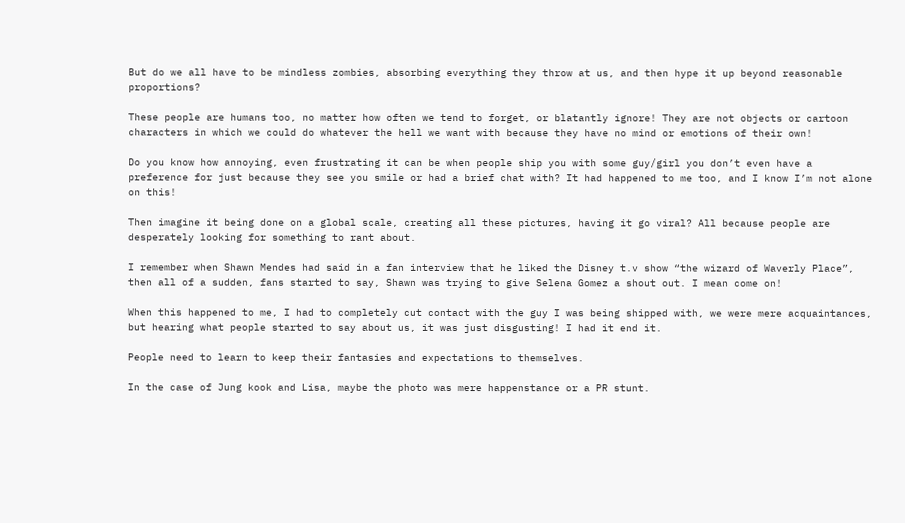But do we all have to be mindless zombies, absorbing everything they throw at us, and then hype it up beyond reasonable proportions?

These people are humans too, no matter how often we tend to forget, or blatantly ignore! They are not objects or cartoon characters in which we could do whatever the hell we want with because they have no mind or emotions of their own!

Do you know how annoying, even frustrating it can be when people ship you with some guy/girl you don’t even have a preference for just because they see you smile or had a brief chat with? It had happened to me too, and I know I’m not alone on this!

Then imagine it being done on a global scale, creating all these pictures, having it go viral? All because people are desperately looking for something to rant about.

I remember when Shawn Mendes had said in a fan interview that he liked the Disney t.v show “the wizard of Waverly Place”, then all of a sudden, fans started to say, Shawn was trying to give Selena Gomez a shout out. I mean come on!

When this happened to me, I had to completely cut contact with the guy I was being shipped with, we were mere acquaintances, but hearing what people started to say about us, it was just disgusting! I had it end it.

People need to learn to keep their fantasies and expectations to themselves.

In the case of Jung kook and Lisa, maybe the photo was mere happenstance or a PR stunt.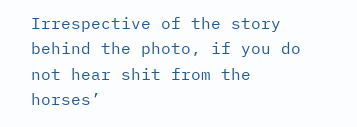Irrespective of the story behind the photo, if you do not hear shit from the horses’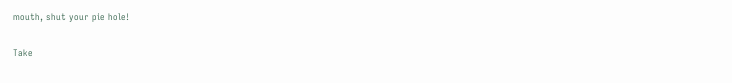mouth, shut your pie hole!

Take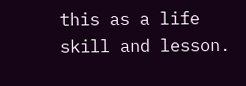this as a life skill and lesson.